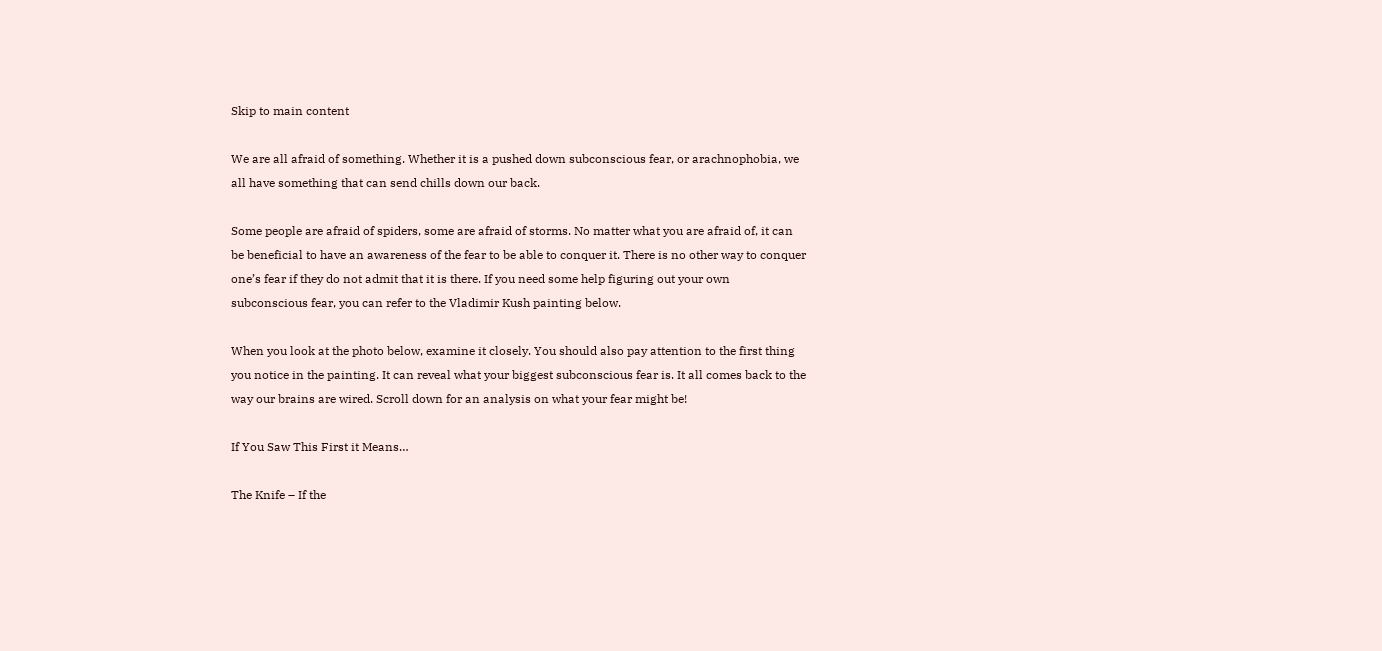Skip to main content

We are all afraid of something. Whether it is a pushed down subconscious fear, or arachnophobia, we all have something that can send chills down our back.

Some people are afraid of spiders, some are afraid of storms. No matter what you are afraid of, it can be beneficial to have an awareness of the fear to be able to conquer it. There is no other way to conquer one’s fear if they do not admit that it is there. If you need some help figuring out your own subconscious fear, you can refer to the Vladimir Kush painting below.

When you look at the photo below, examine it closely. You should also pay attention to the first thing you notice in the painting. It can reveal what your biggest subconscious fear is. It all comes back to the way our brains are wired. Scroll down for an analysis on what your fear might be!

If You Saw This First it Means…

The Knife – If the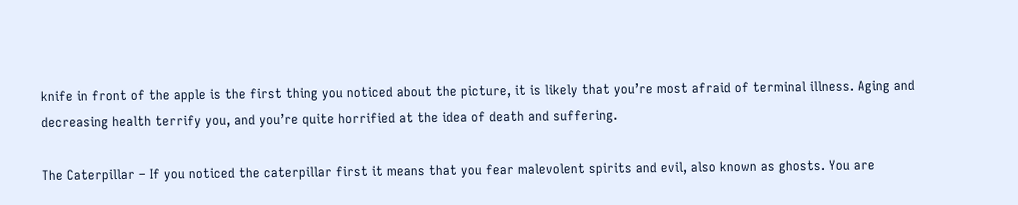knife in front of the apple is the first thing you noticed about the picture, it is likely that you’re most afraid of terminal illness. Aging and decreasing health terrify you, and you’re quite horrified at the idea of death and suffering.

The Caterpillar – If you noticed the caterpillar first it means that you fear malevolent spirits and evil, also known as ghosts. You are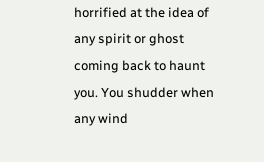horrified at the idea of any spirit or ghost coming back to haunt you. You shudder when any wind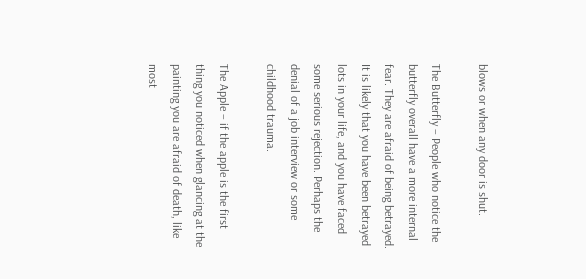blows or when any door is shut.

The Butterfly – People who notice the butterfly overall have a more internal fear. They are afraid of being betrayed. It is likely that you have been betrayed lots in your life, and you have faced some serious rejection. Perhaps the denial of a job interview or some childhood trauma.

The Apple – if the apple is the first thing you noticed when glancing at the painting you are afraid of death, like most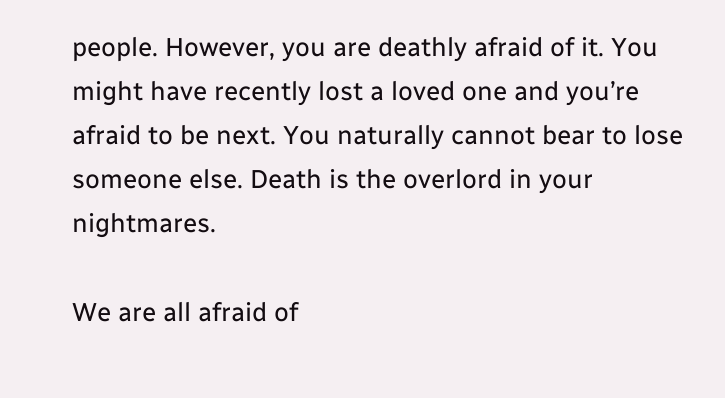people. However, you are deathly afraid of it. You might have recently lost a loved one and you’re afraid to be next. You naturally cannot bear to lose someone else. Death is the overlord in your nightmares.

We are all afraid of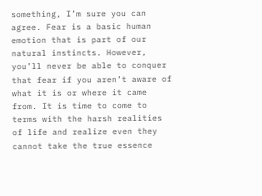something, I’m sure you can agree. Fear is a basic human emotion that is part of our natural instincts. However, you’ll never be able to conquer that fear if you aren’t aware of what it is or where it came from. It is time to come to terms with the harsh realities of life and realize even they cannot take the true essence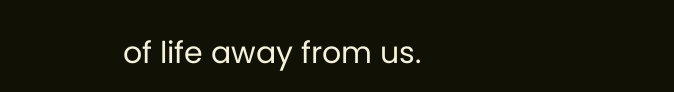of life away from us.